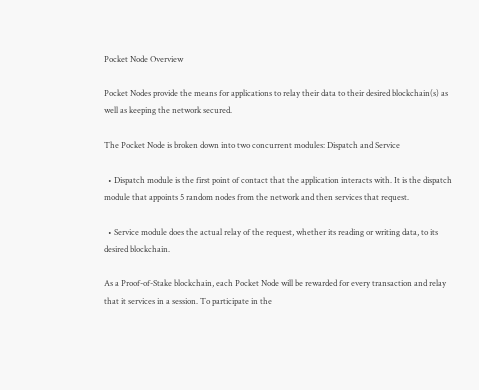Pocket Node Overview

Pocket Nodes provide the means for applications to relay their data to their desired blockchain(s) as well as keeping the network secured.

The Pocket Node is broken down into two concurrent modules: Dispatch and Service

  • Dispatch module is the first point of contact that the application interacts with. It is the dispatch module that appoints 5 random nodes from the network and then services that request.

  • Service module does the actual relay of the request, whether its reading or writing data, to its desired blockchain.

As a Proof-of-Stake blockchain, each Pocket Node will be rewarded for every transaction and relay that it services in a session. To participate in the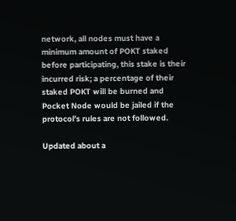network, all nodes must have a minimum amount of POKT staked before participating, this stake is their incurred risk; a percentage of their staked POKT will be burned and Pocket Node would be jailed if the protocol’s rules are not followed.

Updated about a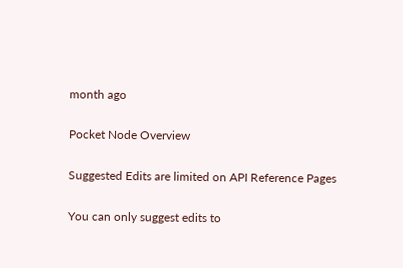month ago

Pocket Node Overview

Suggested Edits are limited on API Reference Pages

You can only suggest edits to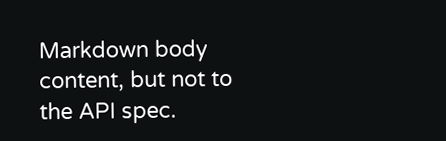Markdown body content, but not to the API spec.